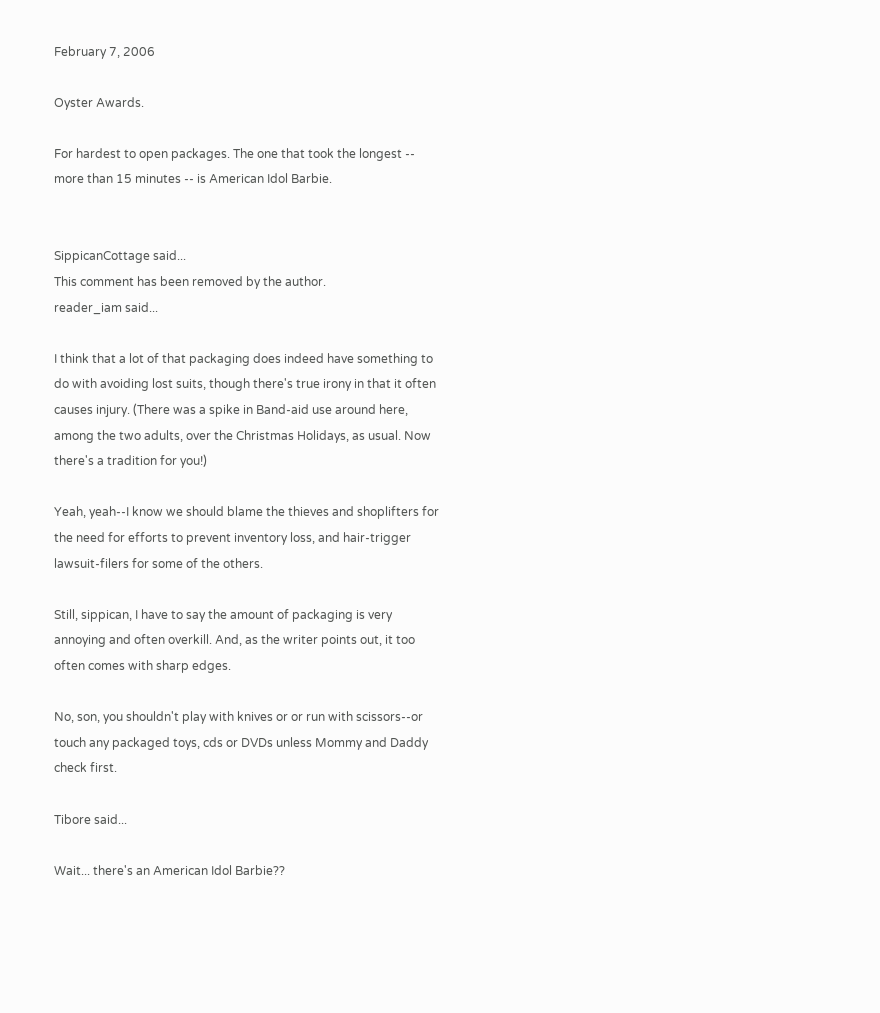February 7, 2006

Oyster Awards.

For hardest to open packages. The one that took the longest -- more than 15 minutes -- is American Idol Barbie.


SippicanCottage said...
This comment has been removed by the author.
reader_iam said...

I think that a lot of that packaging does indeed have something to do with avoiding lost suits, though there's true irony in that it often causes injury. (There was a spike in Band-aid use around here, among the two adults, over the Christmas Holidays, as usual. Now there's a tradition for you!)

Yeah, yeah--I know we should blame the thieves and shoplifters for the need for efforts to prevent inventory loss, and hair-trigger lawsuit-filers for some of the others.

Still, sippican, I have to say the amount of packaging is very annoying and often overkill. And, as the writer points out, it too often comes with sharp edges.

No, son, you shouldn't play with knives or or run with scissors--or touch any packaged toys, cds or DVDs unless Mommy and Daddy check first.

Tibore said...

Wait... there's an American Idol Barbie??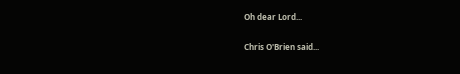Oh dear Lord...

Chris O'Brien said...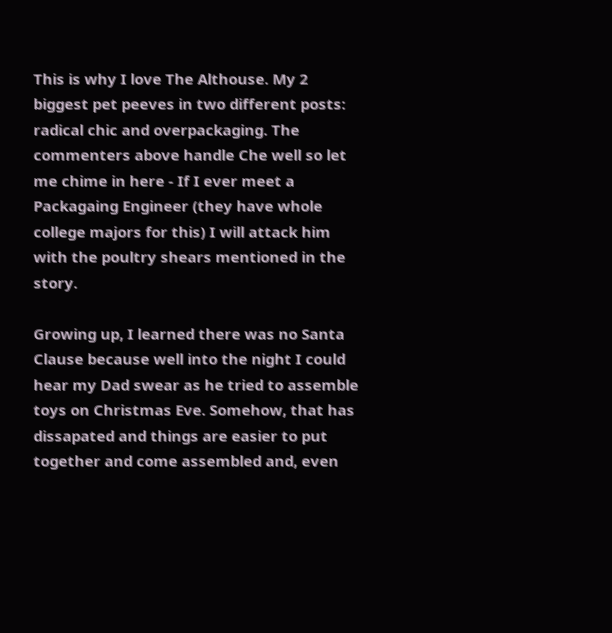This is why I love The Althouse. My 2 biggest pet peeves in two different posts: radical chic and overpackaging. The commenters above handle Che well so let me chime in here - If I ever meet a Packagaing Engineer (they have whole college majors for this) I will attack him with the poultry shears mentioned in the story.

Growing up, I learned there was no Santa Clause because well into the night I could hear my Dad swear as he tried to assemble toys on Christmas Eve. Somehow, that has dissapated and things are easier to put together and come assembled and, even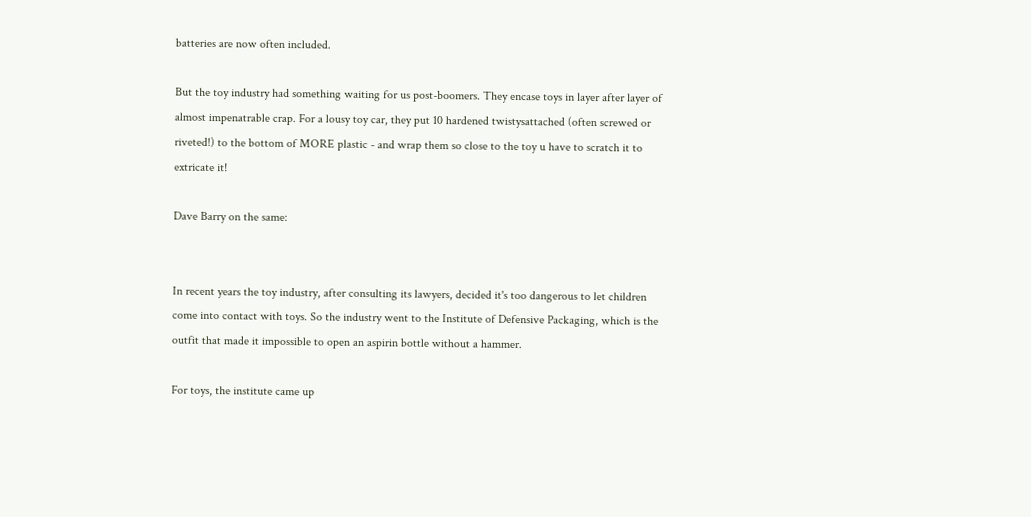batteries are now often included.

But the toy industry had something waiting for us post-boomers. They encase toys in layer after layer of almost impenatrable crap. For a lousy toy car, they put 10 hardened twistysattached (often screwed or riveted!) to the bottom of MORE plastic - and wrap them so close to the toy u have to scratch it to extricate it!

Dave Barry on the same:


In recent years the toy industry, after consulting its lawyers, decided it's too dangerous to let children come into contact with toys. So the industry went to the Institute of Defensive Packaging, which is the outfit that made it impossible to open an aspirin bottle without a hammer.

For toys, the institute came up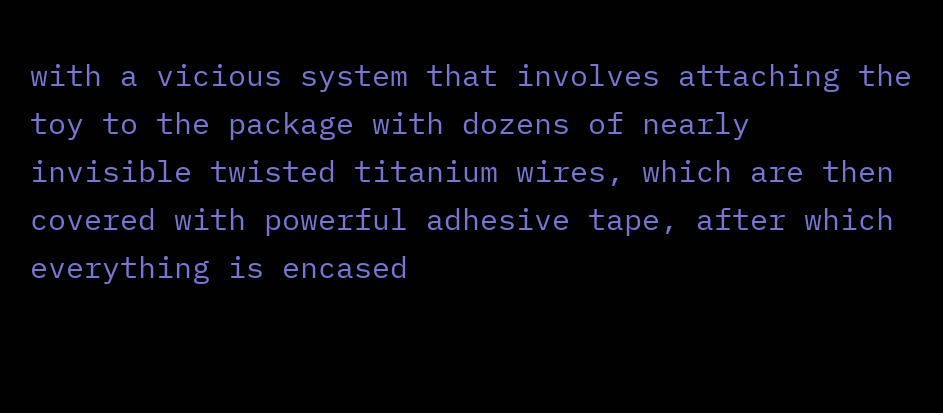with a vicious system that involves attaching the toy to the package with dozens of nearly invisible twisted titanium wires, which are then covered with powerful adhesive tape, after which everything is encased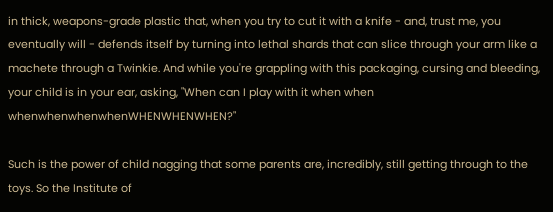in thick, weapons-grade plastic that, when you try to cut it with a knife - and, trust me, you eventually will - defends itself by turning into lethal shards that can slice through your arm like a machete through a Twinkie. And while you're grappling with this packaging, cursing and bleeding, your child is in your ear, asking, "When can I play with it when when whenwhenwhenwhenWHENWHENWHEN?"

Such is the power of child nagging that some parents are, incredibly, still getting through to the toys. So the Institute of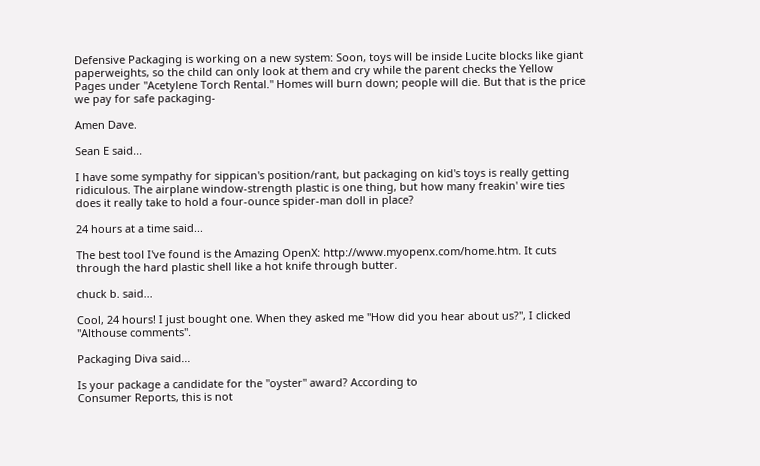Defensive Packaging is working on a new system: Soon, toys will be inside Lucite blocks like giant paperweights, so the child can only look at them and cry while the parent checks the Yellow Pages under "Acetylene Torch Rental." Homes will burn down; people will die. But that is the price we pay for safe packaging-

Amen Dave.

Sean E said...

I have some sympathy for sippican's position/rant, but packaging on kid's toys is really getting ridiculous. The airplane window-strength plastic is one thing, but how many freakin' wire ties does it really take to hold a four-ounce spider-man doll in place?

24 hours at a time said...

The best tool I've found is the Amazing OpenX: http://www.myopenx.com/home.htm. It cuts through the hard plastic shell like a hot knife through butter.

chuck b. said...

Cool, 24 hours! I just bought one. When they asked me "How did you hear about us?", I clicked "Althouse comments".

Packaging Diva said...

Is your package a candidate for the "oyster" award? According to
Consumer Reports, this is not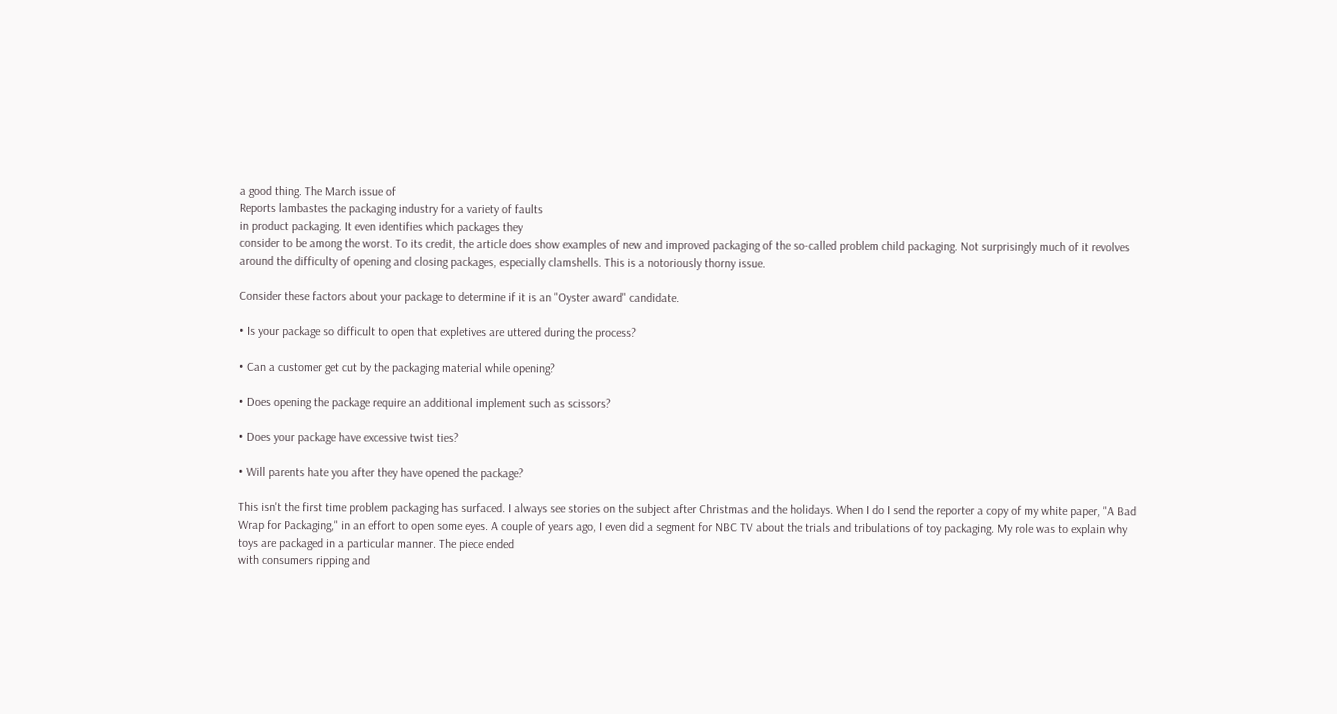a good thing. The March issue of
Reports lambastes the packaging industry for a variety of faults
in product packaging. It even identifies which packages they
consider to be among the worst. To its credit, the article does show examples of new and improved packaging of the so-called problem child packaging. Not surprisingly much of it revolves around the difficulty of opening and closing packages, especially clamshells. This is a notoriously thorny issue.

Consider these factors about your package to determine if it is an "Oyster award" candidate.

• Is your package so difficult to open that expletives are uttered during the process?

• Can a customer get cut by the packaging material while opening?

• Does opening the package require an additional implement such as scissors?

• Does your package have excessive twist ties?

• Will parents hate you after they have opened the package?

This isn't the first time problem packaging has surfaced. I always see stories on the subject after Christmas and the holidays. When I do I send the reporter a copy of my white paper, "A Bad Wrap for Packaging," in an effort to open some eyes. A couple of years ago, I even did a segment for NBC TV about the trials and tribulations of toy packaging. My role was to explain why toys are packaged in a particular manner. The piece ended
with consumers ripping and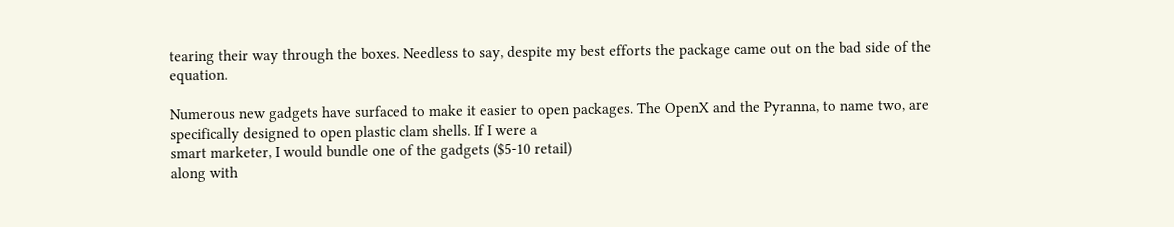tearing their way through the boxes. Needless to say, despite my best efforts the package came out on the bad side of the equation.

Numerous new gadgets have surfaced to make it easier to open packages. The OpenX and the Pyranna, to name two, are
specifically designed to open plastic clam shells. If I were a
smart marketer, I would bundle one of the gadgets ($5-10 retail)
along with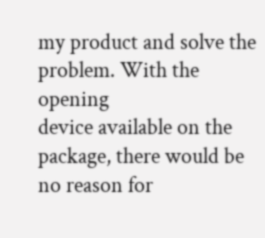my product and solve the problem. With the opening
device available on the package, there would be no reason for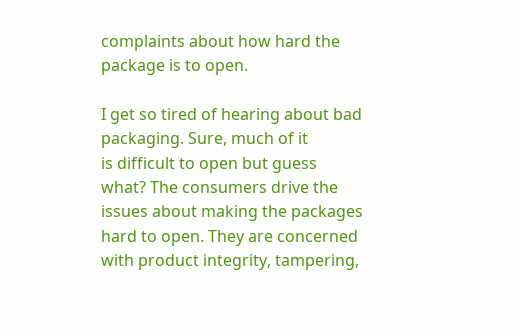complaints about how hard the package is to open.

I get so tired of hearing about bad packaging. Sure, much of it
is difficult to open but guess what? The consumers drive the
issues about making the packages hard to open. They are concerned
with product integrity, tampering,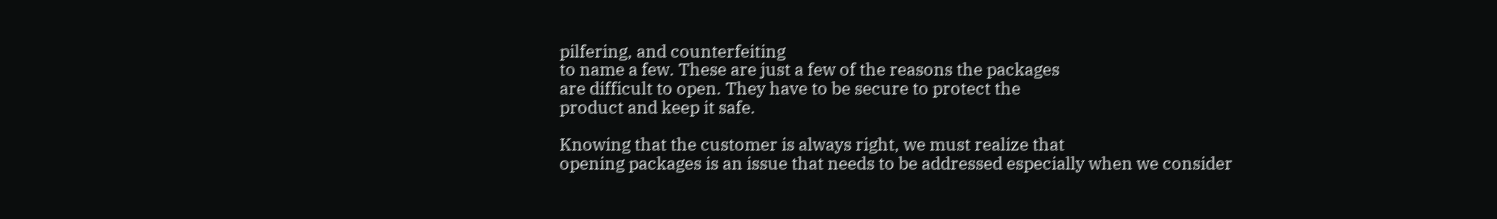pilfering, and counterfeiting
to name a few. These are just a few of the reasons the packages
are difficult to open. They have to be secure to protect the
product and keep it safe.

Knowing that the customer is always right, we must realize that
opening packages is an issue that needs to be addressed especially when we consider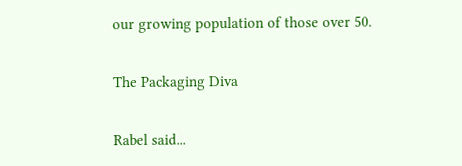our growing population of those over 50.

The Packaging Diva

Rabel said...